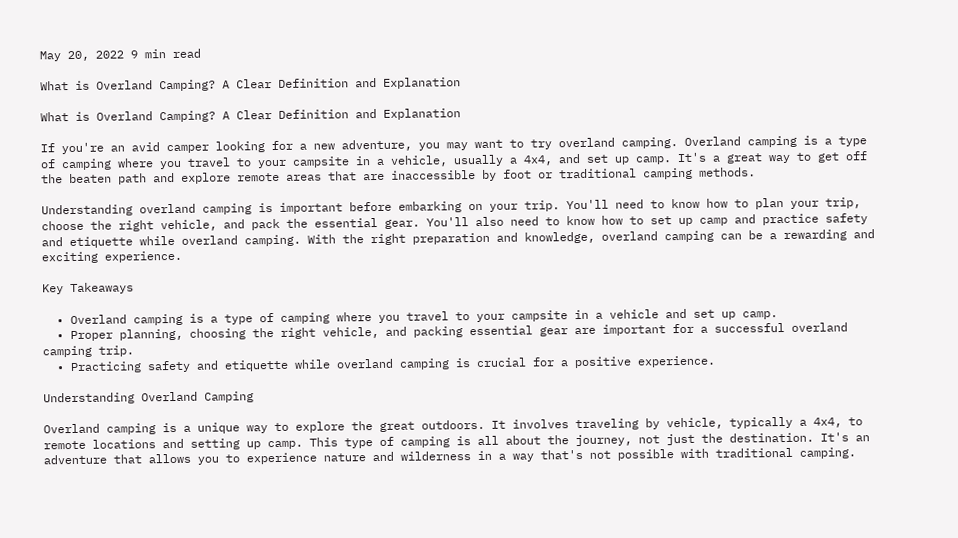May 20, 2022 9 min read

What is Overland Camping? A Clear Definition and Explanation

What is Overland Camping? A Clear Definition and Explanation

If you're an avid camper looking for a new adventure, you may want to try overland camping. Overland camping is a type of camping where you travel to your campsite in a vehicle, usually a 4x4, and set up camp. It's a great way to get off the beaten path and explore remote areas that are inaccessible by foot or traditional camping methods.

Understanding overland camping is important before embarking on your trip. You'll need to know how to plan your trip, choose the right vehicle, and pack the essential gear. You'll also need to know how to set up camp and practice safety and etiquette while overland camping. With the right preparation and knowledge, overland camping can be a rewarding and exciting experience.

Key Takeaways

  • Overland camping is a type of camping where you travel to your campsite in a vehicle and set up camp.
  • Proper planning, choosing the right vehicle, and packing essential gear are important for a successful overland camping trip.
  • Practicing safety and etiquette while overland camping is crucial for a positive experience.

Understanding Overland Camping

Overland camping is a unique way to explore the great outdoors. It involves traveling by vehicle, typically a 4x4, to remote locations and setting up camp. This type of camping is all about the journey, not just the destination. It's an adventure that allows you to experience nature and wilderness in a way that's not possible with traditional camping.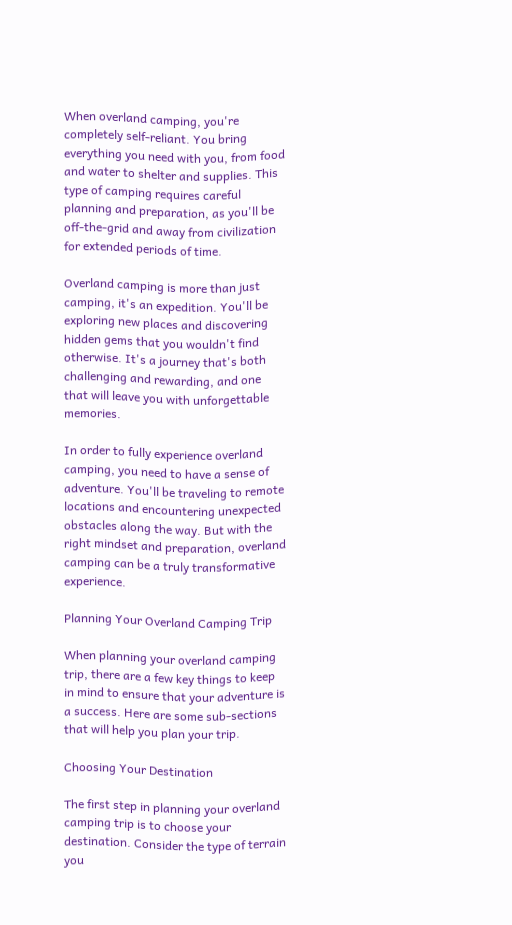When overland camping, you're completely self-reliant. You bring everything you need with you, from food and water to shelter and supplies. This type of camping requires careful planning and preparation, as you'll be off-the-grid and away from civilization for extended periods of time.

Overland camping is more than just camping, it's an expedition. You'll be exploring new places and discovering hidden gems that you wouldn't find otherwise. It's a journey that's both challenging and rewarding, and one that will leave you with unforgettable memories.

In order to fully experience overland camping, you need to have a sense of adventure. You'll be traveling to remote locations and encountering unexpected obstacles along the way. But with the right mindset and preparation, overland camping can be a truly transformative experience.

Planning Your Overland Camping Trip

When planning your overland camping trip, there are a few key things to keep in mind to ensure that your adventure is a success. Here are some sub-sections that will help you plan your trip.

Choosing Your Destination

The first step in planning your overland camping trip is to choose your destination. Consider the type of terrain you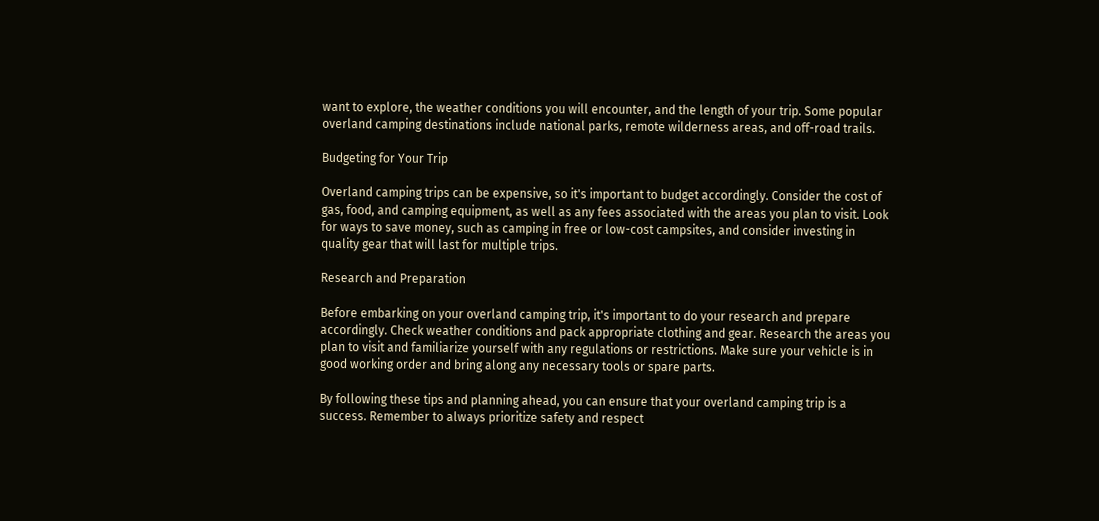want to explore, the weather conditions you will encounter, and the length of your trip. Some popular overland camping destinations include national parks, remote wilderness areas, and off-road trails.

Budgeting for Your Trip

Overland camping trips can be expensive, so it's important to budget accordingly. Consider the cost of gas, food, and camping equipment, as well as any fees associated with the areas you plan to visit. Look for ways to save money, such as camping in free or low-cost campsites, and consider investing in quality gear that will last for multiple trips.

Research and Preparation

Before embarking on your overland camping trip, it's important to do your research and prepare accordingly. Check weather conditions and pack appropriate clothing and gear. Research the areas you plan to visit and familiarize yourself with any regulations or restrictions. Make sure your vehicle is in good working order and bring along any necessary tools or spare parts.

By following these tips and planning ahead, you can ensure that your overland camping trip is a success. Remember to always prioritize safety and respect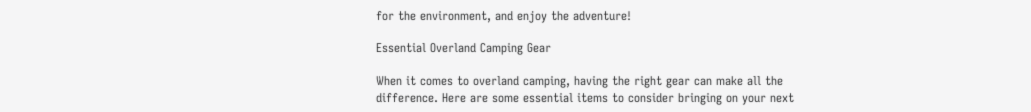for the environment, and enjoy the adventure!

Essential Overland Camping Gear

When it comes to overland camping, having the right gear can make all the difference. Here are some essential items to consider bringing on your next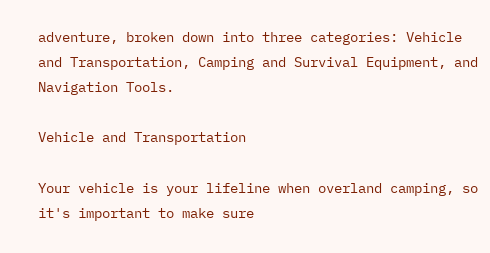adventure, broken down into three categories: Vehicle and Transportation, Camping and Survival Equipment, and Navigation Tools.

Vehicle and Transportation

Your vehicle is your lifeline when overland camping, so it's important to make sure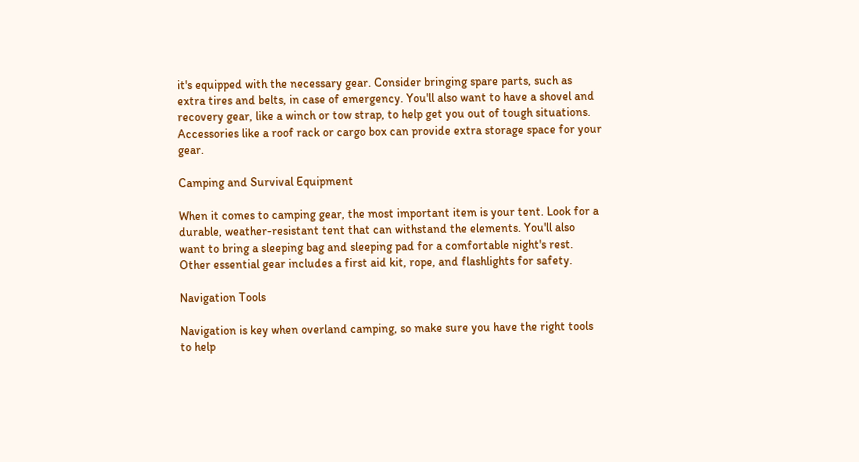it's equipped with the necessary gear. Consider bringing spare parts, such as extra tires and belts, in case of emergency. You'll also want to have a shovel and recovery gear, like a winch or tow strap, to help get you out of tough situations. Accessories like a roof rack or cargo box can provide extra storage space for your gear.

Camping and Survival Equipment

When it comes to camping gear, the most important item is your tent. Look for a durable, weather-resistant tent that can withstand the elements. You'll also want to bring a sleeping bag and sleeping pad for a comfortable night's rest. Other essential gear includes a first aid kit, rope, and flashlights for safety.

Navigation Tools

Navigation is key when overland camping, so make sure you have the right tools to help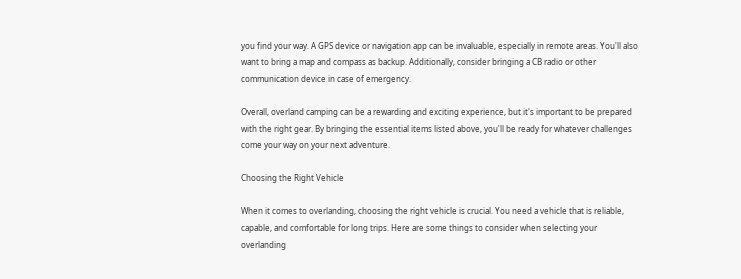you find your way. A GPS device or navigation app can be invaluable, especially in remote areas. You'll also want to bring a map and compass as backup. Additionally, consider bringing a CB radio or other communication device in case of emergency.

Overall, overland camping can be a rewarding and exciting experience, but it's important to be prepared with the right gear. By bringing the essential items listed above, you'll be ready for whatever challenges come your way on your next adventure.

Choosing the Right Vehicle

When it comes to overlanding, choosing the right vehicle is crucial. You need a vehicle that is reliable, capable, and comfortable for long trips. Here are some things to consider when selecting your overlanding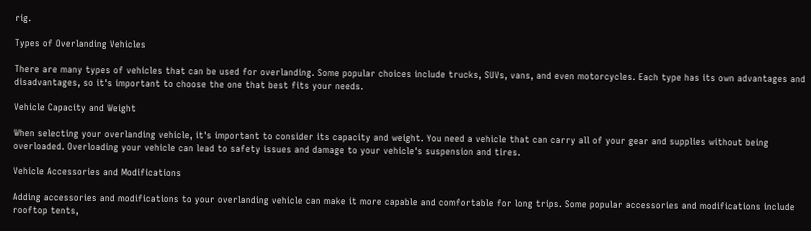rig.

Types of Overlanding Vehicles

There are many types of vehicles that can be used for overlanding. Some popular choices include trucks, SUVs, vans, and even motorcycles. Each type has its own advantages and disadvantages, so it's important to choose the one that best fits your needs.

Vehicle Capacity and Weight

When selecting your overlanding vehicle, it's important to consider its capacity and weight. You need a vehicle that can carry all of your gear and supplies without being overloaded. Overloading your vehicle can lead to safety issues and damage to your vehicle's suspension and tires.

Vehicle Accessories and Modifications

Adding accessories and modifications to your overlanding vehicle can make it more capable and comfortable for long trips. Some popular accessories and modifications include rooftop tents,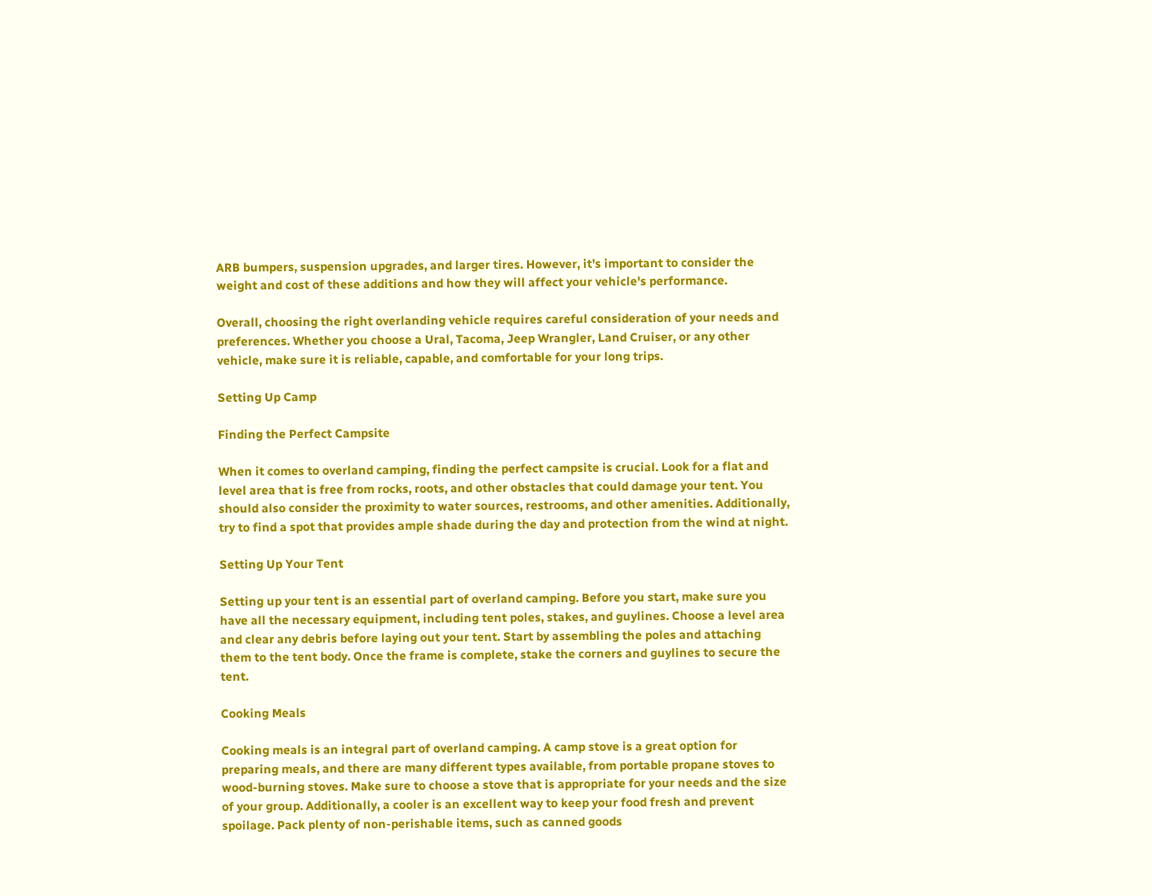ARB bumpers, suspension upgrades, and larger tires. However, it's important to consider the weight and cost of these additions and how they will affect your vehicle's performance.

Overall, choosing the right overlanding vehicle requires careful consideration of your needs and preferences. Whether you choose a Ural, Tacoma, Jeep Wrangler, Land Cruiser, or any other vehicle, make sure it is reliable, capable, and comfortable for your long trips.

Setting Up Camp

Finding the Perfect Campsite

When it comes to overland camping, finding the perfect campsite is crucial. Look for a flat and level area that is free from rocks, roots, and other obstacles that could damage your tent. You should also consider the proximity to water sources, restrooms, and other amenities. Additionally, try to find a spot that provides ample shade during the day and protection from the wind at night.

Setting Up Your Tent

Setting up your tent is an essential part of overland camping. Before you start, make sure you have all the necessary equipment, including tent poles, stakes, and guylines. Choose a level area and clear any debris before laying out your tent. Start by assembling the poles and attaching them to the tent body. Once the frame is complete, stake the corners and guylines to secure the tent.

Cooking Meals

Cooking meals is an integral part of overland camping. A camp stove is a great option for preparing meals, and there are many different types available, from portable propane stoves to wood-burning stoves. Make sure to choose a stove that is appropriate for your needs and the size of your group. Additionally, a cooler is an excellent way to keep your food fresh and prevent spoilage. Pack plenty of non-perishable items, such as canned goods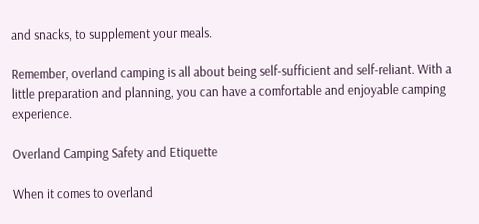and snacks, to supplement your meals.

Remember, overland camping is all about being self-sufficient and self-reliant. With a little preparation and planning, you can have a comfortable and enjoyable camping experience.

Overland Camping Safety and Etiquette

When it comes to overland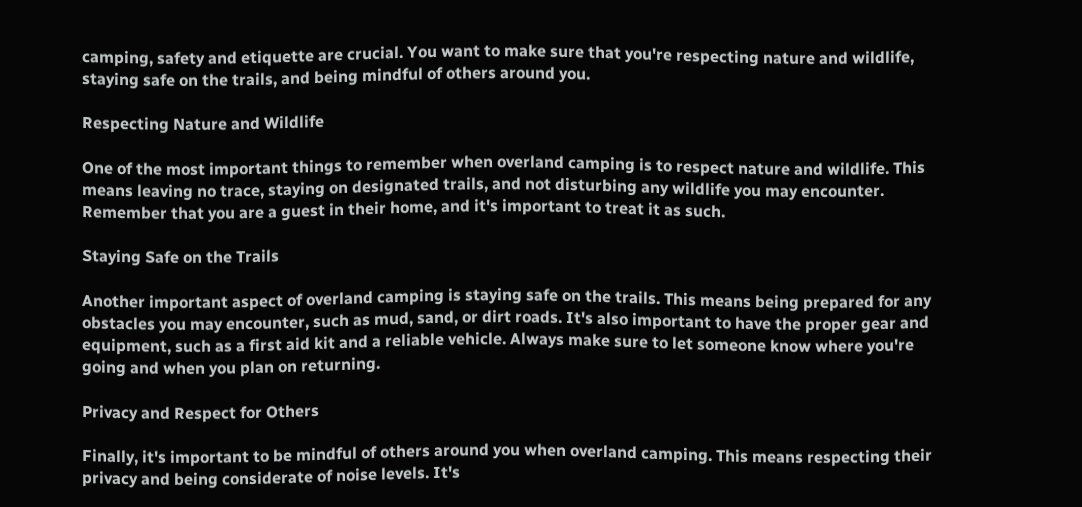camping, safety and etiquette are crucial. You want to make sure that you're respecting nature and wildlife, staying safe on the trails, and being mindful of others around you.

Respecting Nature and Wildlife

One of the most important things to remember when overland camping is to respect nature and wildlife. This means leaving no trace, staying on designated trails, and not disturbing any wildlife you may encounter. Remember that you are a guest in their home, and it's important to treat it as such.

Staying Safe on the Trails

Another important aspect of overland camping is staying safe on the trails. This means being prepared for any obstacles you may encounter, such as mud, sand, or dirt roads. It's also important to have the proper gear and equipment, such as a first aid kit and a reliable vehicle. Always make sure to let someone know where you're going and when you plan on returning.

Privacy and Respect for Others

Finally, it's important to be mindful of others around you when overland camping. This means respecting their privacy and being considerate of noise levels. It's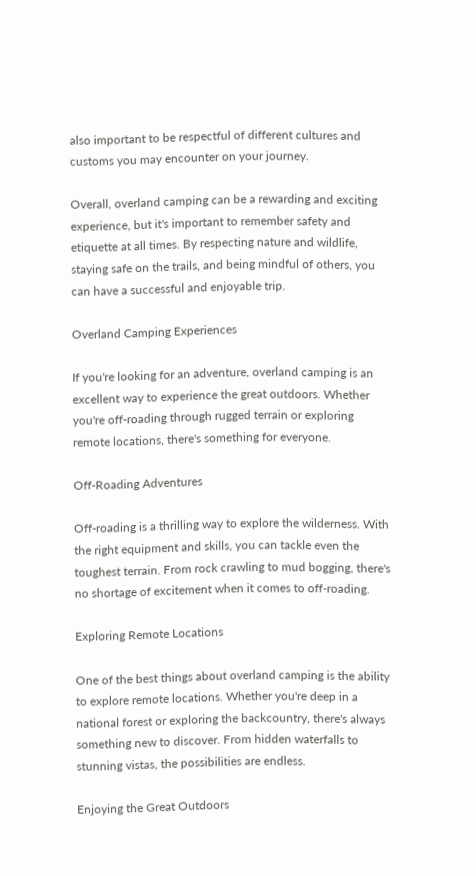also important to be respectful of different cultures and customs you may encounter on your journey.

Overall, overland camping can be a rewarding and exciting experience, but it's important to remember safety and etiquette at all times. By respecting nature and wildlife, staying safe on the trails, and being mindful of others, you can have a successful and enjoyable trip.

Overland Camping Experiences

If you're looking for an adventure, overland camping is an excellent way to experience the great outdoors. Whether you're off-roading through rugged terrain or exploring remote locations, there's something for everyone.

Off-Roading Adventures

Off-roading is a thrilling way to explore the wilderness. With the right equipment and skills, you can tackle even the toughest terrain. From rock crawling to mud bogging, there's no shortage of excitement when it comes to off-roading.

Exploring Remote Locations

One of the best things about overland camping is the ability to explore remote locations. Whether you're deep in a national forest or exploring the backcountry, there's always something new to discover. From hidden waterfalls to stunning vistas, the possibilities are endless.

Enjoying the Great Outdoors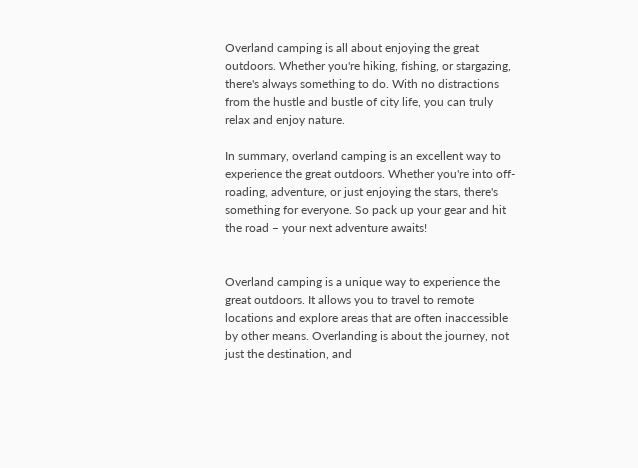Overland camping is all about enjoying the great outdoors. Whether you're hiking, fishing, or stargazing, there's always something to do. With no distractions from the hustle and bustle of city life, you can truly relax and enjoy nature.

In summary, overland camping is an excellent way to experience the great outdoors. Whether you're into off-roading, adventure, or just enjoying the stars, there's something for everyone. So pack up your gear and hit the road – your next adventure awaits!


Overland camping is a unique way to experience the great outdoors. It allows you to travel to remote locations and explore areas that are often inaccessible by other means. Overlanding is about the journey, not just the destination, and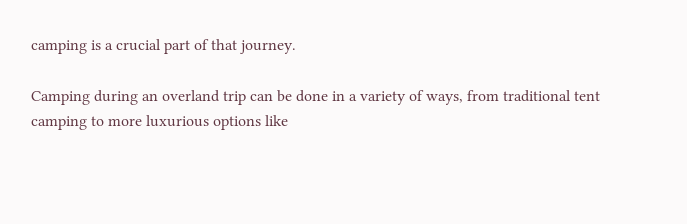camping is a crucial part of that journey.

Camping during an overland trip can be done in a variety of ways, from traditional tent camping to more luxurious options like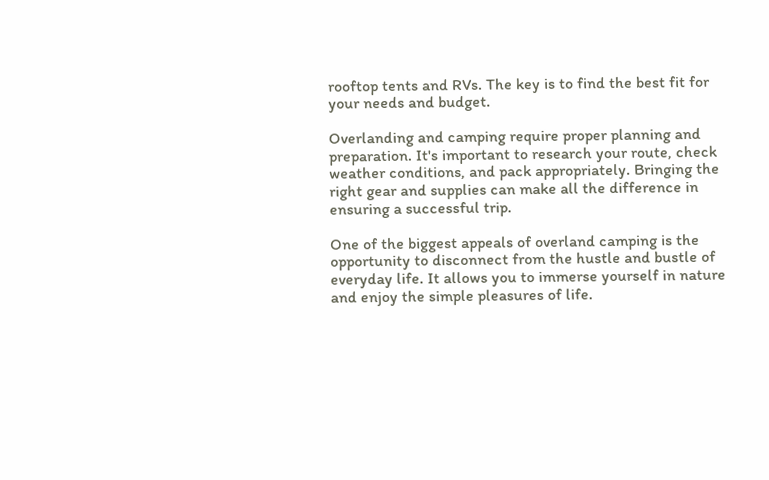rooftop tents and RVs. The key is to find the best fit for your needs and budget.

Overlanding and camping require proper planning and preparation. It's important to research your route, check weather conditions, and pack appropriately. Bringing the right gear and supplies can make all the difference in ensuring a successful trip.

One of the biggest appeals of overland camping is the opportunity to disconnect from the hustle and bustle of everyday life. It allows you to immerse yourself in nature and enjoy the simple pleasures of life.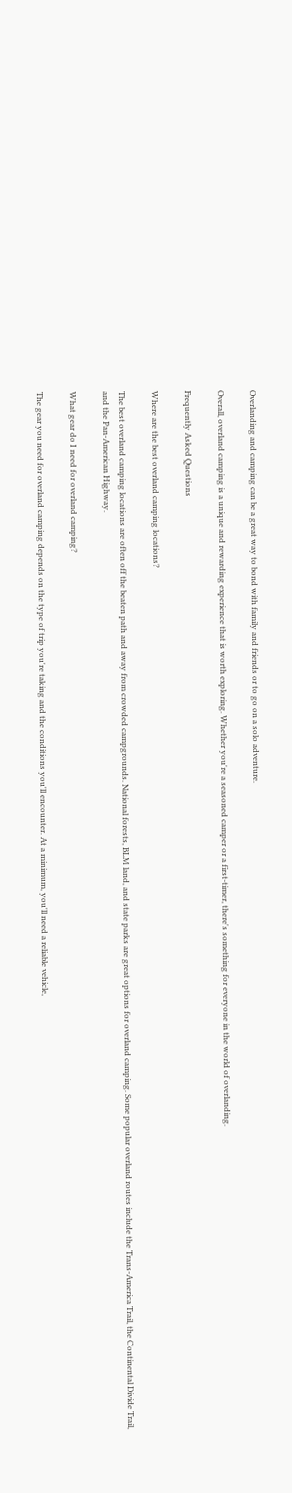Overlanding and camping can be a great way to bond with family and friends or to go on a solo adventure.

Overall, overland camping is a unique and rewarding experience that is worth exploring. Whether you're a seasoned camper or a first-timer, there's something for everyone in the world of overlanding.

Frequently Asked Questions

Where are the best overland camping locations?

The best overland camping locations are often off the beaten path and away from crowded campgrounds. National forests, BLM land, and state parks are great options for overland camping. Some popular overland routes include the Trans-America Trail, the Continental Divide Trail, and the Pan-American Highway.

What gear do I need for overland camping?

The gear you need for overland camping depends on the type of trip you're taking and the conditions you'll encounter. At a minimum, you'll need a reliable vehicle,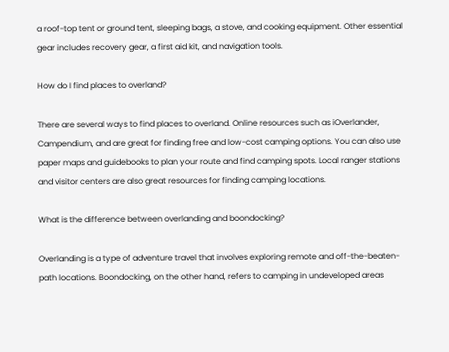a roof-top tent or ground tent, sleeping bags, a stove, and cooking equipment. Other essential gear includes recovery gear, a first aid kit, and navigation tools.

How do I find places to overland?

There are several ways to find places to overland. Online resources such as iOverlander, Campendium, and are great for finding free and low-cost camping options. You can also use paper maps and guidebooks to plan your route and find camping spots. Local ranger stations and visitor centers are also great resources for finding camping locations.

What is the difference between overlanding and boondocking?

Overlanding is a type of adventure travel that involves exploring remote and off-the-beaten-path locations. Boondocking, on the other hand, refers to camping in undeveloped areas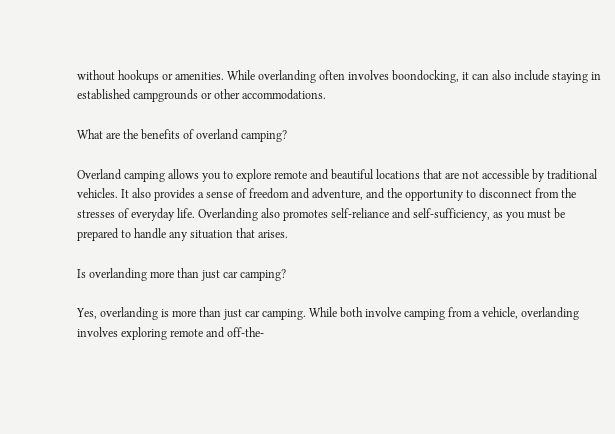without hookups or amenities. While overlanding often involves boondocking, it can also include staying in established campgrounds or other accommodations.

What are the benefits of overland camping?

Overland camping allows you to explore remote and beautiful locations that are not accessible by traditional vehicles. It also provides a sense of freedom and adventure, and the opportunity to disconnect from the stresses of everyday life. Overlanding also promotes self-reliance and self-sufficiency, as you must be prepared to handle any situation that arises.

Is overlanding more than just car camping?

Yes, overlanding is more than just car camping. While both involve camping from a vehicle, overlanding involves exploring remote and off-the-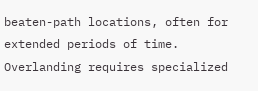beaten-path locations, often for extended periods of time. Overlanding requires specialized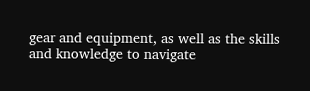gear and equipment, as well as the skills and knowledge to navigate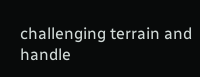challenging terrain and handle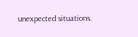unexpected situations.